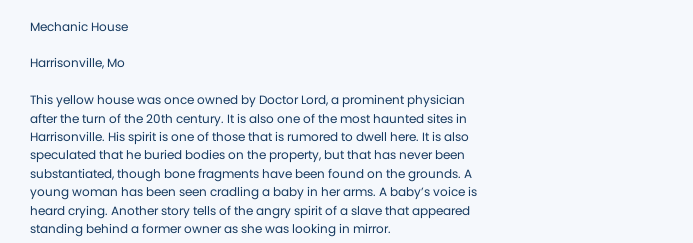Mechanic House

Harrisonville, Mo

This yellow house was once owned by Doctor Lord, a prominent physician after the turn of the 20th century. It is also one of the most haunted sites in Harrisonville. His spirit is one of those that is rumored to dwell here. It is also speculated that he buried bodies on the property, but that has never been substantiated, though bone fragments have been found on the grounds. A young woman has been seen cradling a baby in her arms. A baby’s voice is heard crying. Another story tells of the angry spirit of a slave that appeared standing behind a former owner as she was looking in mirror.